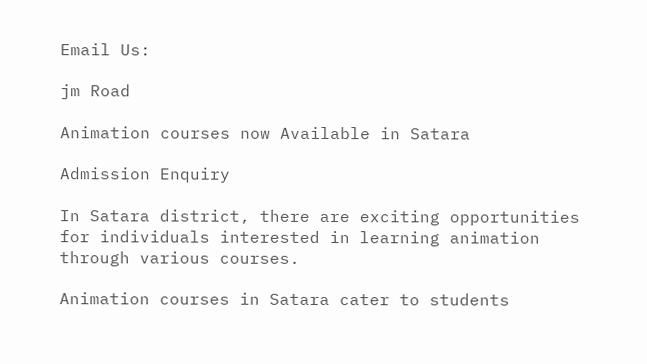Email Us:

jm Road

Animation courses now Available in Satara

Admission Enquiry

In Satara district, there are exciting opportunities for individuals interested in learning animation through various courses.

Animation courses in Satara cater to students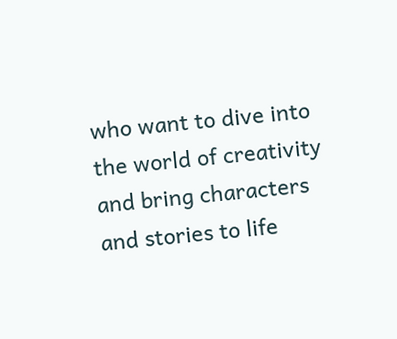who want to dive into the world of creativity and bring characters and stories to life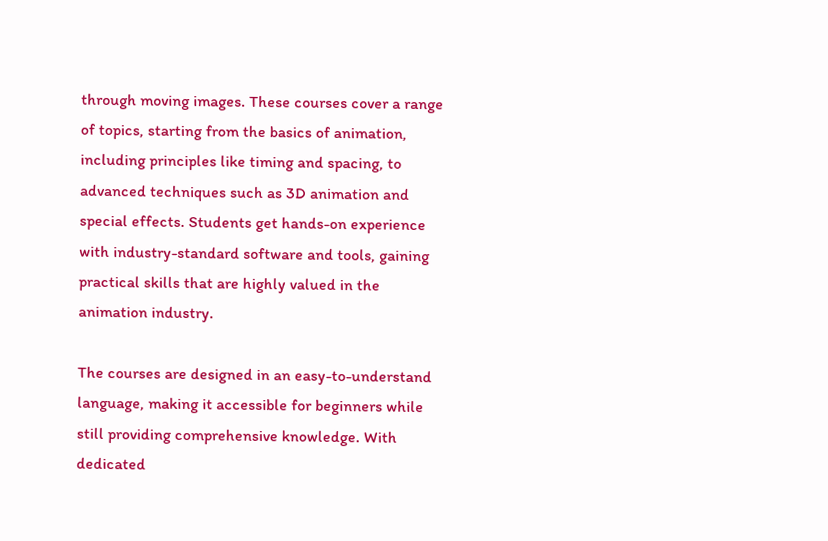through moving images. These courses cover a range of topics, starting from the basics of animation, including principles like timing and spacing, to advanced techniques such as 3D animation and special effects. Students get hands-on experience with industry-standard software and tools, gaining practical skills that are highly valued in the animation industry.

The courses are designed in an easy-to-understand language, making it accessible for beginners while still providing comprehensive knowledge. With dedicated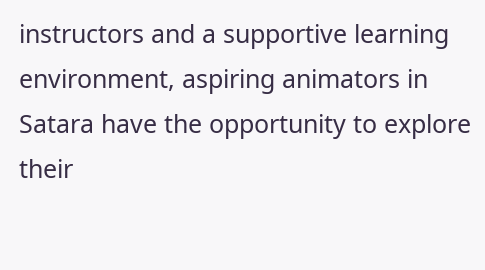instructors and a supportive learning environment, aspiring animators in Satara have the opportunity to explore their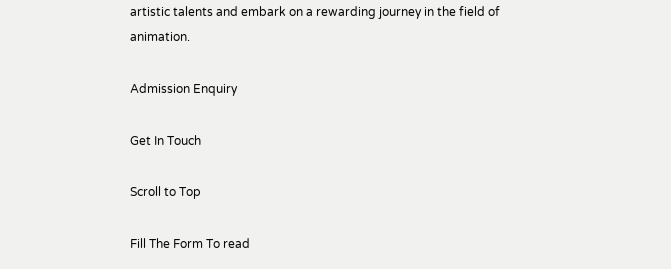artistic talents and embark on a rewarding journey in the field of animation.

Admission Enquiry

Get In Touch

Scroll to Top

Fill The Form To read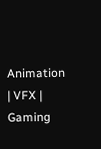Animation | VFX | Gaming